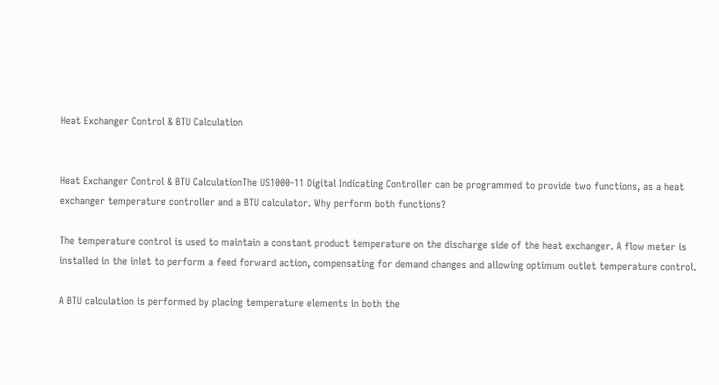Heat Exchanger Control & BTU Calculation


Heat Exchanger Control & BTU CalculationThe US1000-11 Digital Indicating Controller can be programmed to provide two functions, as a heat exchanger temperature controller and a BTU calculator. Why perform both functions?

The temperature control is used to maintain a constant product temperature on the discharge side of the heat exchanger. A flow meter is installed in the inlet to perform a feed forward action, compensating for demand changes and allowing optimum outlet temperature control.

A BTU calculation is performed by placing temperature elements in both the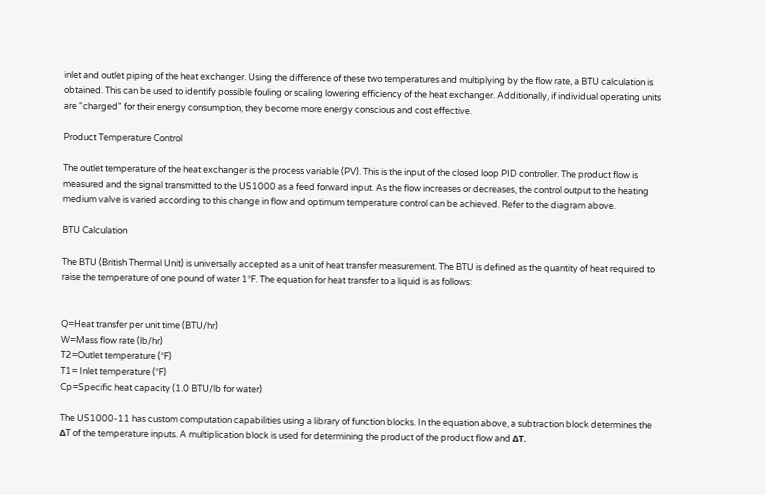inlet and outlet piping of the heat exchanger. Using the difference of these two temperatures and multiplying by the flow rate, a BTU calculation is obtained. This can be used to identify possible fouling or scaling lowering efficiency of the heat exchanger. Additionally, if individual operating units are "charged" for their energy consumption, they become more energy conscious and cost effective.

Product Temperature Control

The outlet temperature of the heat exchanger is the process variable (PV). This is the input of the closed loop PID controller. The product flow is measured and the signal transmitted to the US1000 as a feed forward input. As the flow increases or decreases, the control output to the heating medium valve is varied according to this change in flow and optimum temperature control can be achieved. Refer to the diagram above.

BTU Calculation

The BTU (British Thermal Unit) is universally accepted as a unit of heat transfer measurement. The BTU is defined as the quantity of heat required to raise the temperature of one pound of water 1°F. The equation for heat transfer to a liquid is as follows:


Q=Heat transfer per unit time (BTU/hr)
W=Mass flow rate (lb/hr)
T2=Outlet temperature (°F)
T1= Inlet temperature (°F)
Cp=Specific heat capacity (1.0 BTU/lb for water)

The US1000-11 has custom computation capabilities using a library of function blocks. In the equation above, a subtraction block determines the ΔT of the temperature inputs. A multiplication block is used for determining the product of the product flow and ΔT.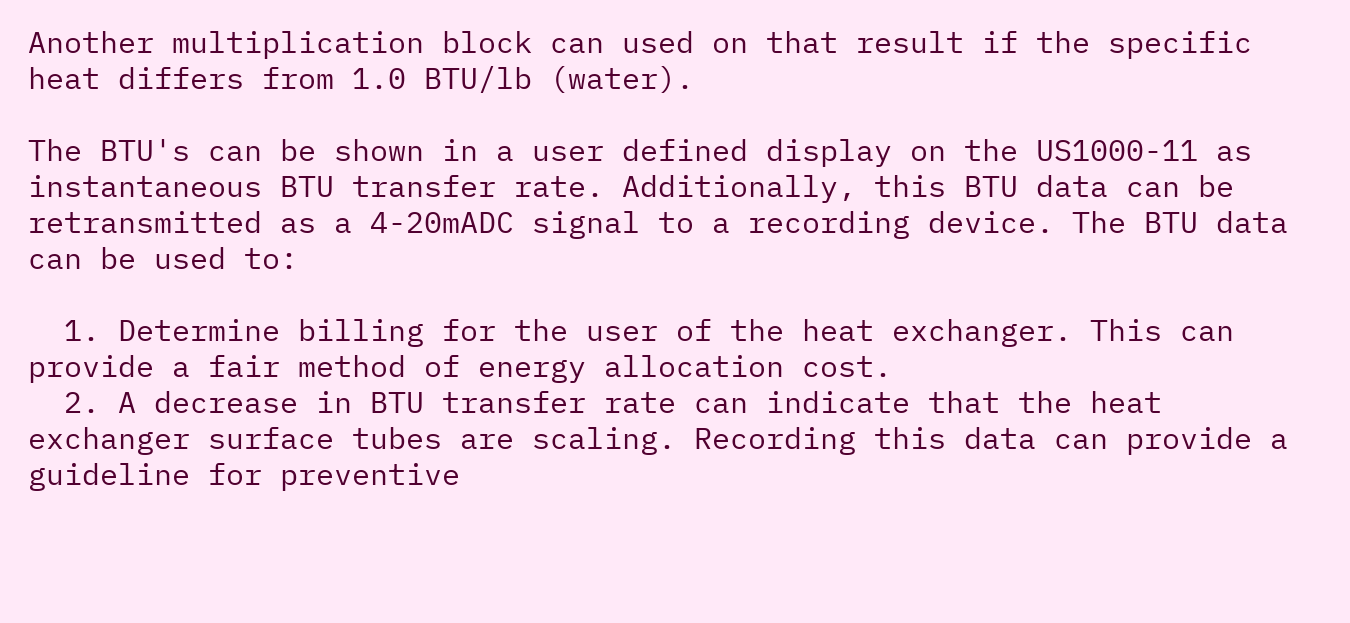Another multiplication block can used on that result if the specific heat differs from 1.0 BTU/lb (water).

The BTU's can be shown in a user defined display on the US1000-11 as instantaneous BTU transfer rate. Additionally, this BTU data can be retransmitted as a 4-20mADC signal to a recording device. The BTU data can be used to:

  1. Determine billing for the user of the heat exchanger. This can provide a fair method of energy allocation cost.
  2. A decrease in BTU transfer rate can indicate that the heat exchanger surface tubes are scaling. Recording this data can provide a guideline for preventive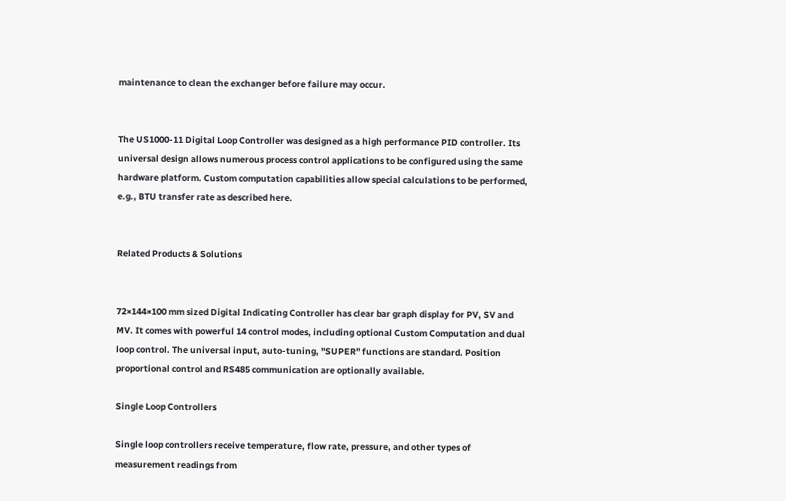maintenance to clean the exchanger before failure may occur.


The US1000-11 Digital Loop Controller was designed as a high performance PID controller. Its universal design allows numerous process control applications to be configured using the same hardware platform. Custom computation capabilities allow special calculations to be performed, e.g., BTU transfer rate as described here.


Related Products & Solutions


72×144×100 mm sized Digital Indicating Controller has clear bar graph display for PV, SV and MV. It comes with powerful 14 control modes, including optional Custom Computation and dual loop control. The universal input, auto-tuning, "SUPER" functions are standard. Position proportional control and RS485 communication are optionally available.

Single Loop Controllers

Single loop controllers receive temperature, flow rate, pressure, and other types of measurement readings from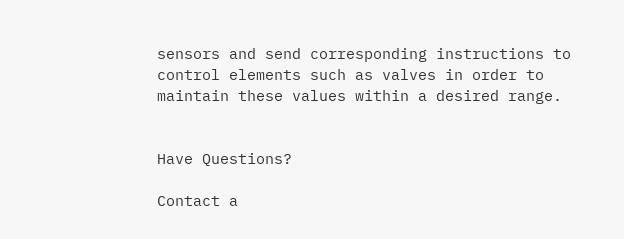sensors and send corresponding instructions to control elements such as valves in order to maintain these values within a desired range.


Have Questions?

Contact a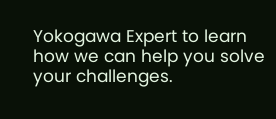Yokogawa Expert to learn how we can help you solve your challenges.